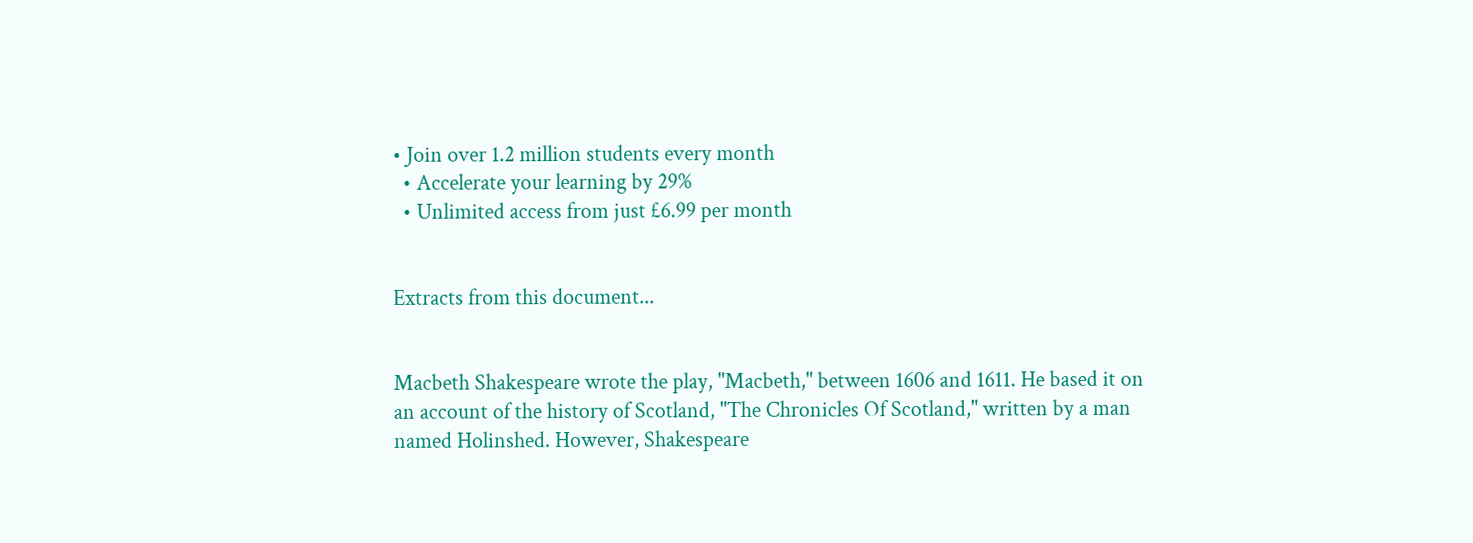• Join over 1.2 million students every month
  • Accelerate your learning by 29%
  • Unlimited access from just £6.99 per month


Extracts from this document...


Macbeth Shakespeare wrote the play, "Macbeth," between 1606 and 1611. He based it on an account of the history of Scotland, "The Chronicles Of Scotland," written by a man named Holinshed. However, Shakespeare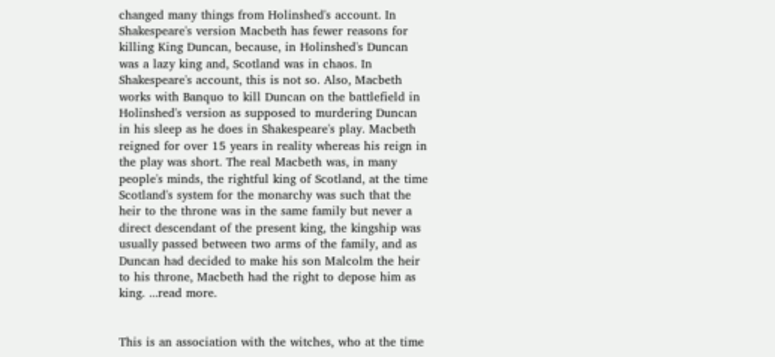changed many things from Holinshed's account. In Shakespeare's version Macbeth has fewer reasons for killing King Duncan, because, in Holinshed's Duncan was a lazy king and, Scotland was in chaos. In Shakespeare's account, this is not so. Also, Macbeth works with Banquo to kill Duncan on the battlefield in Holinshed's version as supposed to murdering Duncan in his sleep as he does in Shakespeare's play. Macbeth reigned for over 15 years in reality whereas his reign in the play was short. The real Macbeth was, in many people's minds, the rightful king of Scotland, at the time Scotland's system for the monarchy was such that the heir to the throne was in the same family but never a direct descendant of the present king, the kingship was usually passed between two arms of the family, and as Duncan had decided to make his son Malcolm the heir to his throne, Macbeth had the right to depose him as king. ...read more.


This is an association with the witches, who at the time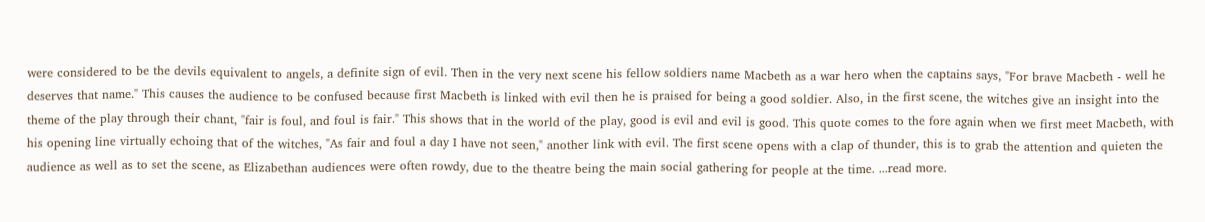were considered to be the devils equivalent to angels, a definite sign of evil. Then in the very next scene his fellow soldiers name Macbeth as a war hero when the captains says, "For brave Macbeth - well he deserves that name." This causes the audience to be confused because first Macbeth is linked with evil then he is praised for being a good soldier. Also, in the first scene, the witches give an insight into the theme of the play through their chant, "fair is foul, and foul is fair." This shows that in the world of the play, good is evil and evil is good. This quote comes to the fore again when we first meet Macbeth, with his opening line virtually echoing that of the witches, "As fair and foul a day I have not seen," another link with evil. The first scene opens with a clap of thunder, this is to grab the attention and quieten the audience as well as to set the scene, as Elizabethan audiences were often rowdy, due to the theatre being the main social gathering for people at the time. ...read more.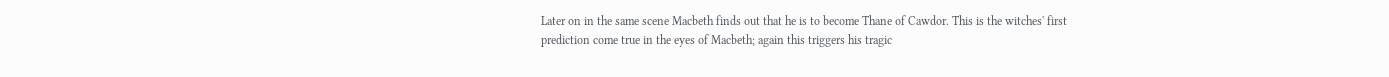Later on in the same scene Macbeth finds out that he is to become Thane of Cawdor. This is the witches' first prediction come true in the eyes of Macbeth; again this triggers his tragic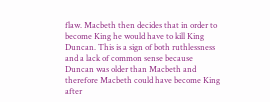flaw. Macbeth then decides that in order to become King he would have to kill King Duncan. This is a sign of both ruthlessness and a lack of common sense because Duncan was older than Macbeth and therefore Macbeth could have become King after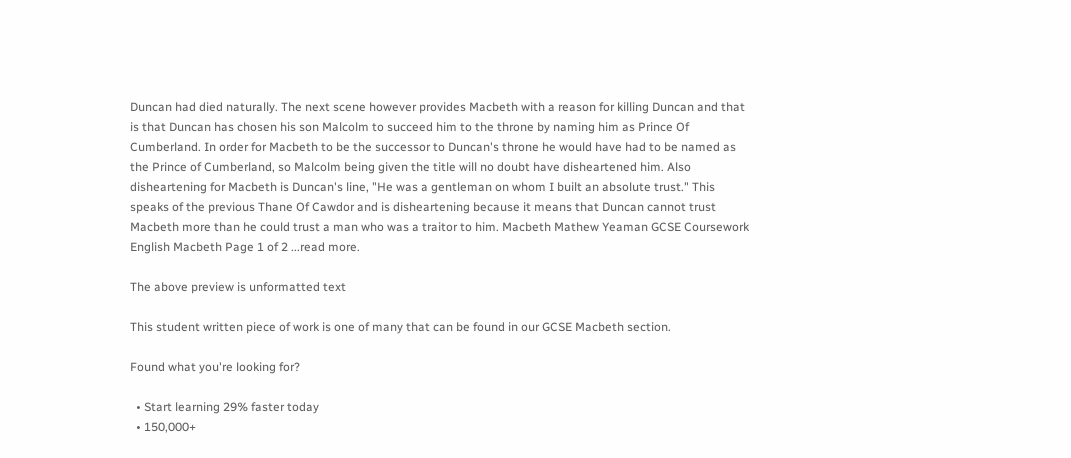Duncan had died naturally. The next scene however provides Macbeth with a reason for killing Duncan and that is that Duncan has chosen his son Malcolm to succeed him to the throne by naming him as Prince Of Cumberland. In order for Macbeth to be the successor to Duncan's throne he would have had to be named as the Prince of Cumberland, so Malcolm being given the title will no doubt have disheartened him. Also disheartening for Macbeth is Duncan's line, "He was a gentleman on whom I built an absolute trust." This speaks of the previous Thane Of Cawdor and is disheartening because it means that Duncan cannot trust Macbeth more than he could trust a man who was a traitor to him. Macbeth Mathew Yeaman GCSE Coursework English Macbeth Page 1 of 2 ...read more.

The above preview is unformatted text

This student written piece of work is one of many that can be found in our GCSE Macbeth section.

Found what you're looking for?

  • Start learning 29% faster today
  • 150,000+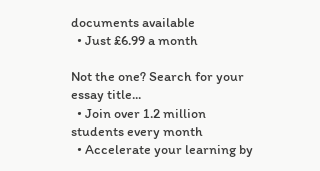documents available
  • Just £6.99 a month

Not the one? Search for your essay title...
  • Join over 1.2 million students every month
  • Accelerate your learning by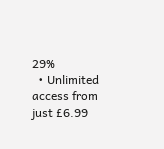29%
  • Unlimited access from just £6.99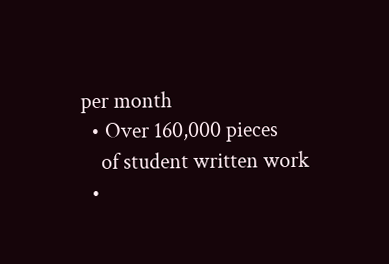per month
  • Over 160,000 pieces
    of student written work
  •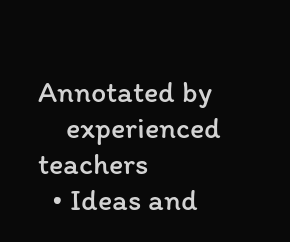Annotated by
    experienced teachers
  • Ideas and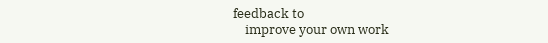feedback to
    improve your own work